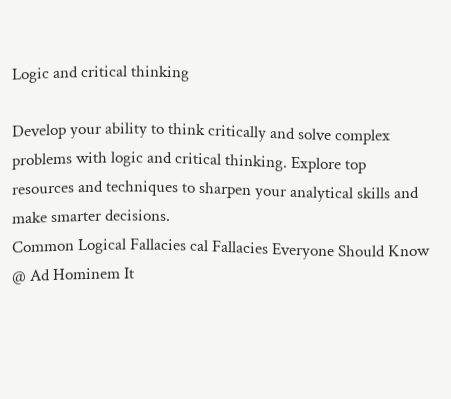Logic and critical thinking

Develop your ability to think critically and solve complex problems with logic and critical thinking. Explore top resources and techniques to sharpen your analytical skills and make smarter decisions.
Common Logical Fallacies cal Fallacies Everyone Should Know @ Ad Hominem It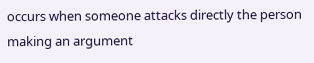occurs when someone attacks directly the person making an argument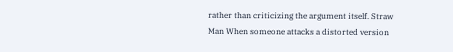rather than criticizing the argument itself. Straw Man When someone attacks a distorted version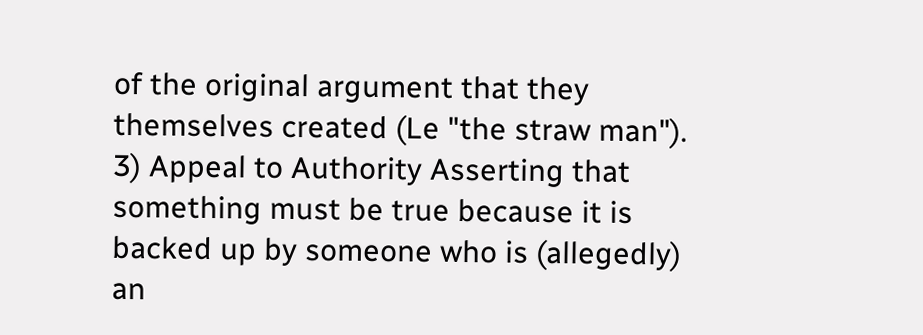of the original argument that they themselves created (Le "the straw man"). 3) Appeal to Authority Asserting that something must be true because it is backed up by someone who is (allegedly) an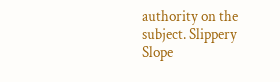authority on the subject. Slippery Slope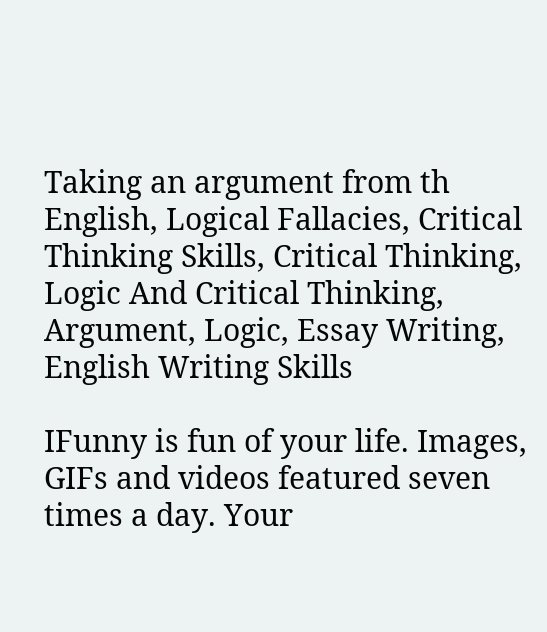Taking an argument from th English, Logical Fallacies, Critical Thinking Skills, Critical Thinking, Logic And Critical Thinking, Argument, Logic, Essay Writing, English Writing Skills

IFunny is fun of your life. Images, GIFs and videos featured seven times a day. Your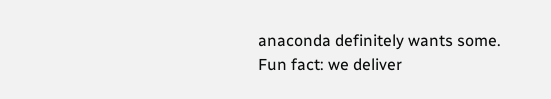anaconda definitely wants some. Fun fact: we deliver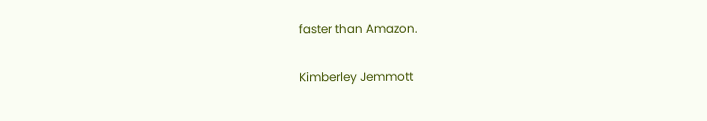faster than Amazon.

Kimberley Jemmott